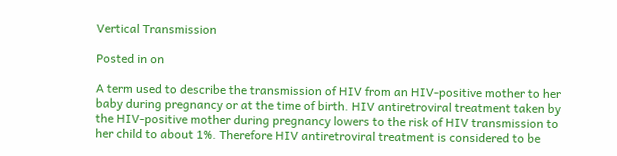Vertical Transmission

Posted in on

A term used to describe the transmission of HIV from an HIV-positive mother to her baby during pregnancy or at the time of birth. HIV antiretroviral treatment taken by the HIV-positive mother during pregnancy lowers to the risk of HIV transmission to her child to about 1%. Therefore HIV antiretroviral treatment is considered to be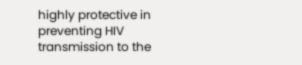highly protective in preventing HIV transmission to the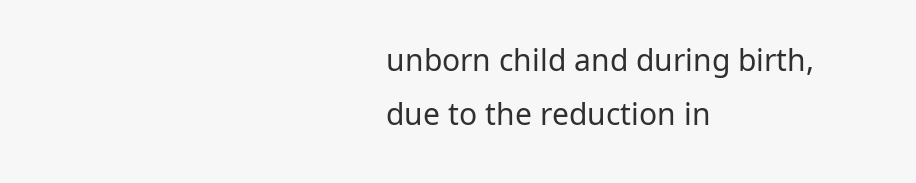unborn child and during birth, due to the reduction in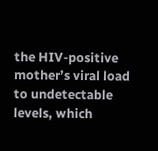the HIV-positive mother’s viral load to undetectable levels, which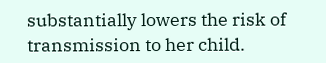substantially lowers the risk of transmission to her child.